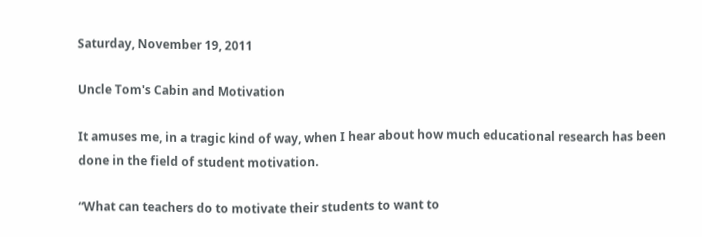Saturday, November 19, 2011

Uncle Tom's Cabin and Motivation

It amuses me, in a tragic kind of way, when I hear about how much educational research has been done in the field of student motivation.

“What can teachers do to motivate their students to want to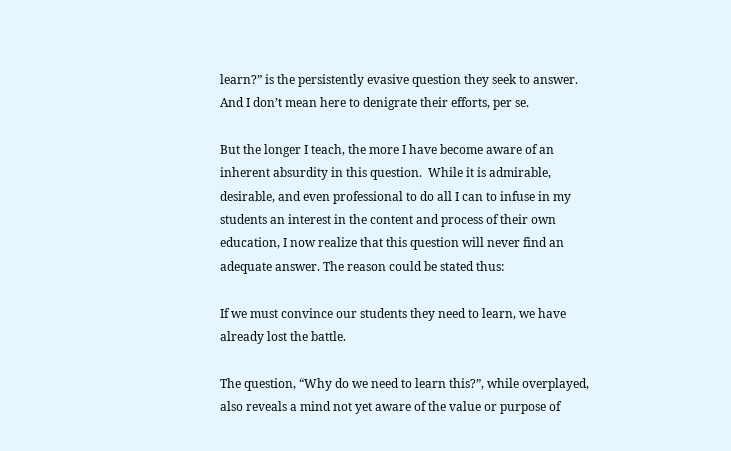learn?” is the persistently evasive question they seek to answer.  And I don’t mean here to denigrate their efforts, per se.

But the longer I teach, the more I have become aware of an inherent absurdity in this question.  While it is admirable, desirable, and even professional to do all I can to infuse in my students an interest in the content and process of their own education, I now realize that this question will never find an adequate answer. The reason could be stated thus:

If we must convince our students they need to learn, we have already lost the battle.

The question, “Why do we need to learn this?”, while overplayed, also reveals a mind not yet aware of the value or purpose of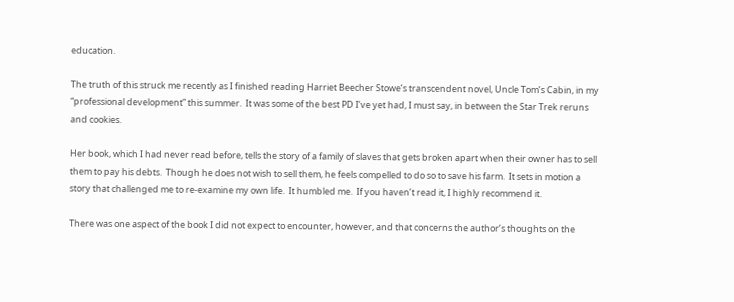education.

The truth of this struck me recently as I finished reading Harriet Beecher Stowe’s transcendent novel, Uncle Tom’s Cabin, in my “professional development” this summer.  It was some of the best PD I’ve yet had, I must say, in between the Star Trek reruns and cookies.

Her book, which I had never read before, tells the story of a family of slaves that gets broken apart when their owner has to sell them to pay his debts.  Though he does not wish to sell them, he feels compelled to do so to save his farm.  It sets in motion a story that challenged me to re-examine my own life.  It humbled me.  If you haven’t read it, I highly recommend it.

There was one aspect of the book I did not expect to encounter, however, and that concerns the author’s thoughts on the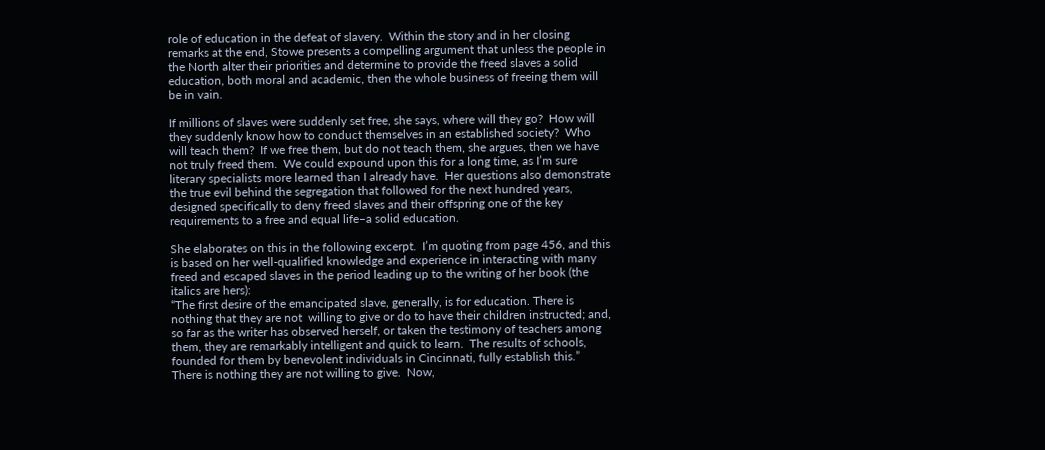role of education in the defeat of slavery.  Within the story and in her closing remarks at the end, Stowe presents a compelling argument that unless the people in the North alter their priorities and determine to provide the freed slaves a solid education, both moral and academic, then the whole business of freeing them will be in vain.

If millions of slaves were suddenly set free, she says, where will they go?  How will they suddenly know how to conduct themselves in an established society?  Who will teach them?  If we free them, but do not teach them, she argues, then we have not truly freed them.  We could expound upon this for a long time, as I’m sure literary specialists more learned than I already have.  Her questions also demonstrate the true evil behind the segregation that followed for the next hundred years, designed specifically to deny freed slaves and their offspring one of the key requirements to a free and equal life–a solid education.

She elaborates on this in the following excerpt.  I’m quoting from page 456, and this is based on her well-qualified knowledge and experience in interacting with many freed and escaped slaves in the period leading up to the writing of her book (the italics are hers):
“The first desire of the emancipated slave, generally, is for education. There is nothing that they are not  willing to give or do to have their children instructed; and, so far as the writer has observed herself, or taken the testimony of teachers among them, they are remarkably intelligent and quick to learn.  The results of schools, founded for them by benevolent individuals in Cincinnati, fully establish this.”
There is nothing they are not willing to give.  Now,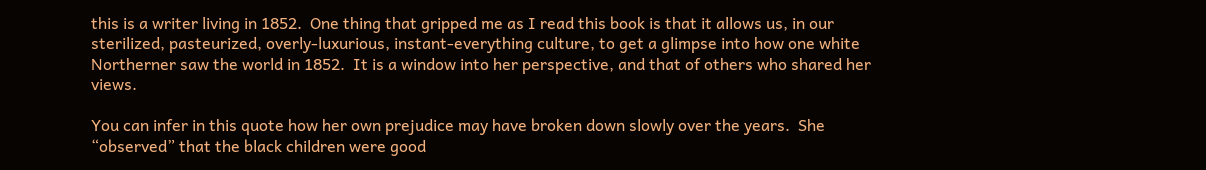this is a writer living in 1852.  One thing that gripped me as I read this book is that it allows us, in our sterilized, pasteurized, overly-luxurious, instant-everything culture, to get a glimpse into how one white Northerner saw the world in 1852.  It is a window into her perspective, and that of others who shared her views.

You can infer in this quote how her own prejudice may have broken down slowly over the years.  She “observed” that the black children were good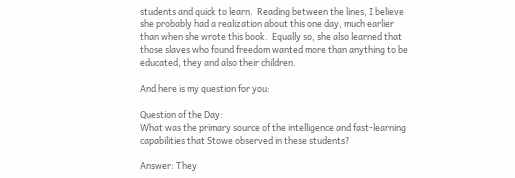students and quick to learn.  Reading between the lines, I believe she probably had a realization about this one day, much earlier than when she wrote this book.  Equally so, she also learned that those slaves who found freedom wanted more than anything to be educated, they and also their children.

And here is my question for you:

Question of the Day:
What was the primary source of the intelligence and fast-learning capabilities that Stowe observed in these students?

Answer: They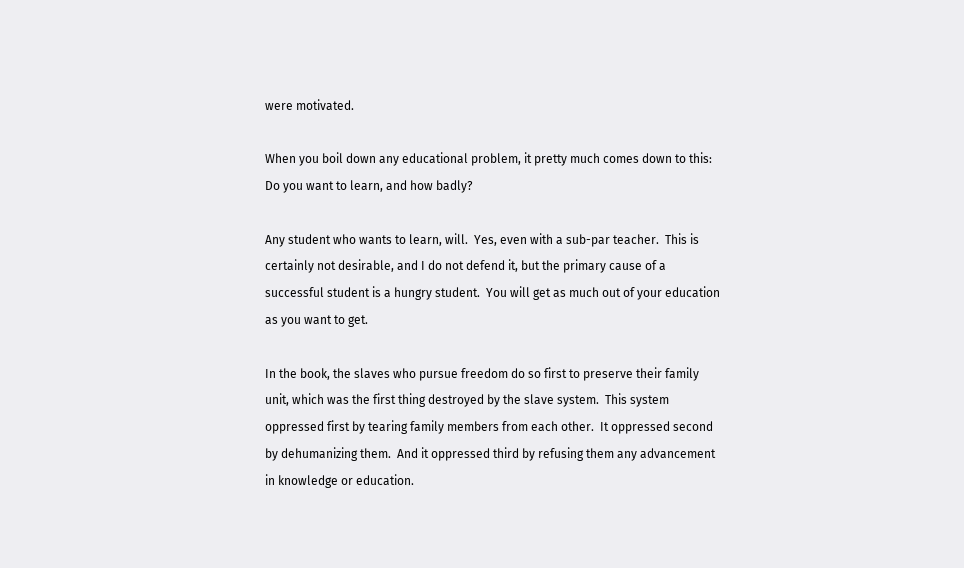were motivated.

When you boil down any educational problem, it pretty much comes down to this: Do you want to learn, and how badly?

Any student who wants to learn, will.  Yes, even with a sub-par teacher.  This is certainly not desirable, and I do not defend it, but the primary cause of a successful student is a hungry student.  You will get as much out of your education as you want to get.

In the book, the slaves who pursue freedom do so first to preserve their family unit, which was the first thing destroyed by the slave system.  This system oppressed first by tearing family members from each other.  It oppressed second by dehumanizing them.  And it oppressed third by refusing them any advancement in knowledge or education.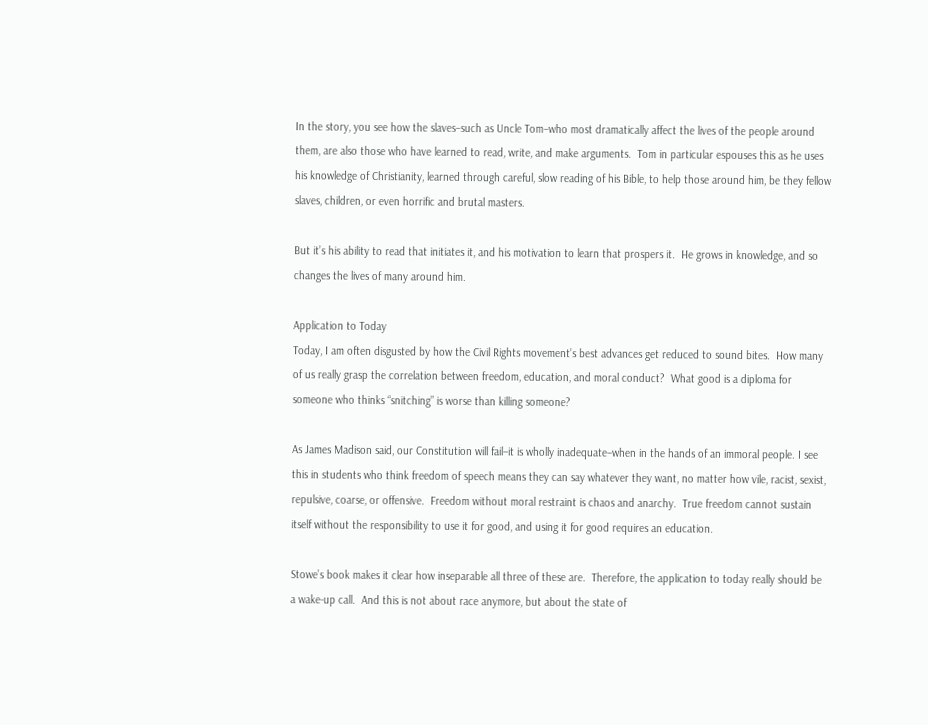In the story, you see how the slaves–such as Uncle Tom–who most dramatically affect the lives of the people around them, are also those who have learned to read, write, and make arguments.  Tom in particular espouses this as he uses his knowledge of Christianity, learned through careful, slow reading of his Bible, to help those around him, be they fellow slaves, children, or even horrific and brutal masters.

But it’s his ability to read that initiates it, and his motivation to learn that prospers it.  He grows in knowledge, and so changes the lives of many around him.

Application to Today
Today, I am often disgusted by how the Civil Rights movement’s best advances get reduced to sound bites.  How many of us really grasp the correlation between freedom, education, and moral conduct?  What good is a diploma for someone who thinks “snitching” is worse than killing someone?

As James Madison said, our Constitution will fail–it is wholly inadequate–when in the hands of an immoral people. I see this in students who think freedom of speech means they can say whatever they want, no matter how vile, racist, sexist, repulsive, coarse, or offensive.  Freedom without moral restraint is chaos and anarchy.  True freedom cannot sustain itself without the responsibility to use it for good, and using it for good requires an education.

Stowe’s book makes it clear how inseparable all three of these are.  Therefore, the application to today really should be a wake-up call.  And this is not about race anymore, but about the state of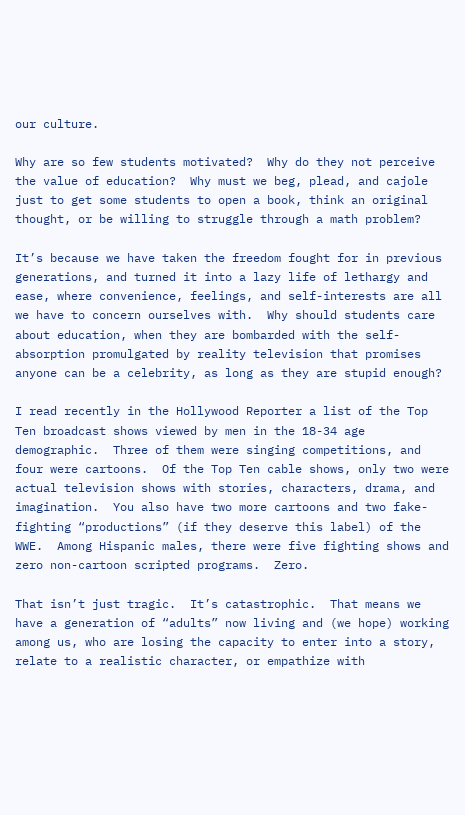our culture.

Why are so few students motivated?  Why do they not perceive the value of education?  Why must we beg, plead, and cajole just to get some students to open a book, think an original thought, or be willing to struggle through a math problem?

It’s because we have taken the freedom fought for in previous generations, and turned it into a lazy life of lethargy and ease, where convenience, feelings, and self-interests are all we have to concern ourselves with.  Why should students care about education, when they are bombarded with the self-absorption promulgated by reality television that promises anyone can be a celebrity, as long as they are stupid enough?

I read recently in the Hollywood Reporter a list of the Top Ten broadcast shows viewed by men in the 18-34 age demographic.  Three of them were singing competitions, and four were cartoons.  Of the Top Ten cable shows, only two were actual television shows with stories, characters, drama, and imagination.  You also have two more cartoons and two fake-fighting “productions” (if they deserve this label) of the WWE.  Among Hispanic males, there were five fighting shows and zero non-cartoon scripted programs.  Zero.

That isn’t just tragic.  It’s catastrophic.  That means we have a generation of “adults” now living and (we hope) working among us, who are losing the capacity to enter into a story, relate to a realistic character, or empathize with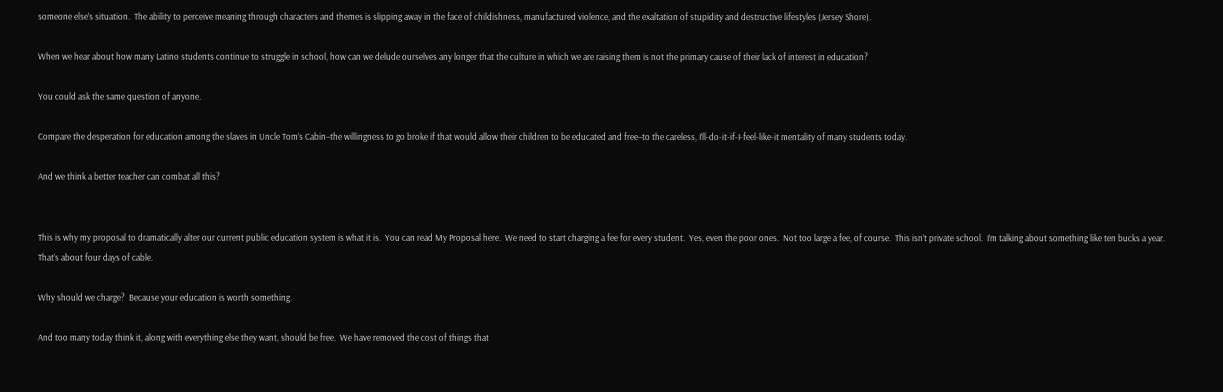someone else’s situation.  The ability to perceive meaning through characters and themes is slipping away in the face of childishness, manufactured violence, and the exaltation of stupidity and destructive lifestyles (Jersey Shore).

When we hear about how many Latino students continue to struggle in school, how can we delude ourselves any longer that the culture in which we are raising them is not the primary cause of their lack of interest in education?

You could ask the same question of anyone.

Compare the desperation for education among the slaves in Uncle Tom’s Cabin–the willingness to go broke if that would allow their children to be educated and free–to the careless, I’ll-do-it-if-I-feel-like-it mentality of many students today.

And we think a better teacher can combat all this?


This is why my proposal to dramatically alter our current public education system is what it is.  You can read My Proposal here.  We need to start charging a fee for every student.  Yes, even the poor ones.  Not too large a fee, of course.  This isn’t private school.  I’m talking about something like ten bucks a year.  That’s about four days of cable.

Why should we charge?  Because your education is worth something.

And too many today think it, along with everything else they want, should be free.  We have removed the cost of things that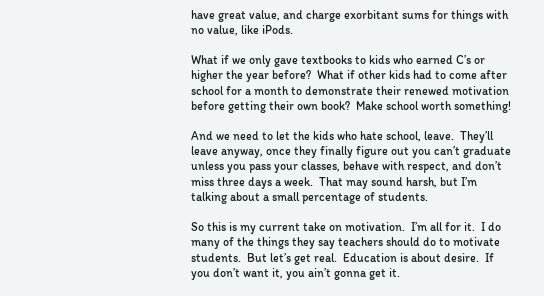have great value, and charge exorbitant sums for things with no value, like iPods.

What if we only gave textbooks to kids who earned C’s or higher the year before?  What if other kids had to come after school for a month to demonstrate their renewed motivation before getting their own book?  Make school worth something!

And we need to let the kids who hate school, leave.  They’ll leave anyway, once they finally figure out you can’t graduate unless you pass your classes, behave with respect, and don’t miss three days a week.  That may sound harsh, but I’m talking about a small percentage of students.

So this is my current take on motivation.  I’m all for it.  I do many of the things they say teachers should do to motivate students.  But let’s get real.  Education is about desire.  If you don’t want it, you ain’t gonna get it.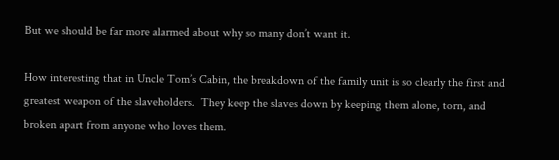But we should be far more alarmed about why so many don’t want it.

How interesting that in Uncle Tom’s Cabin, the breakdown of the family unit is so clearly the first and greatest weapon of the slaveholders.  They keep the slaves down by keeping them alone, torn, and broken apart from anyone who loves them.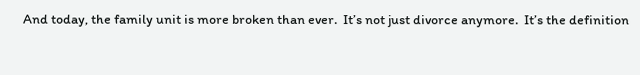And today, the family unit is more broken than ever.  It’s not just divorce anymore.  It’s the definition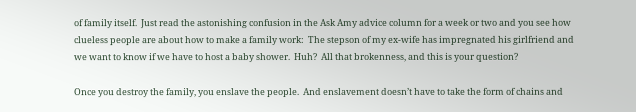of family itself.  Just read the astonishing confusion in the Ask Amy advice column for a week or two and you see how clueless people are about how to make a family work:  The stepson of my ex-wife has impregnated his girlfriend and we want to know if we have to host a baby shower.  Huh?  All that brokenness, and this is your question?

Once you destroy the family, you enslave the people.  And enslavement doesn’t have to take the form of chains and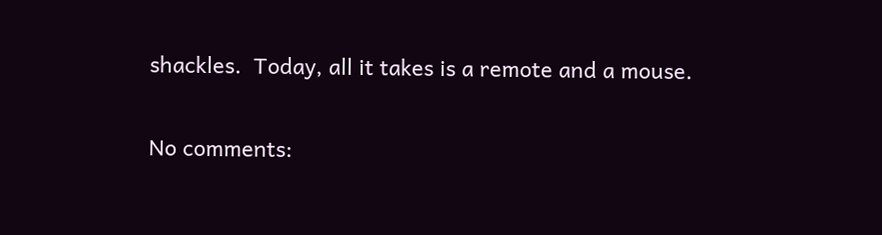shackles.  Today, all it takes is a remote and a mouse.

No comments: